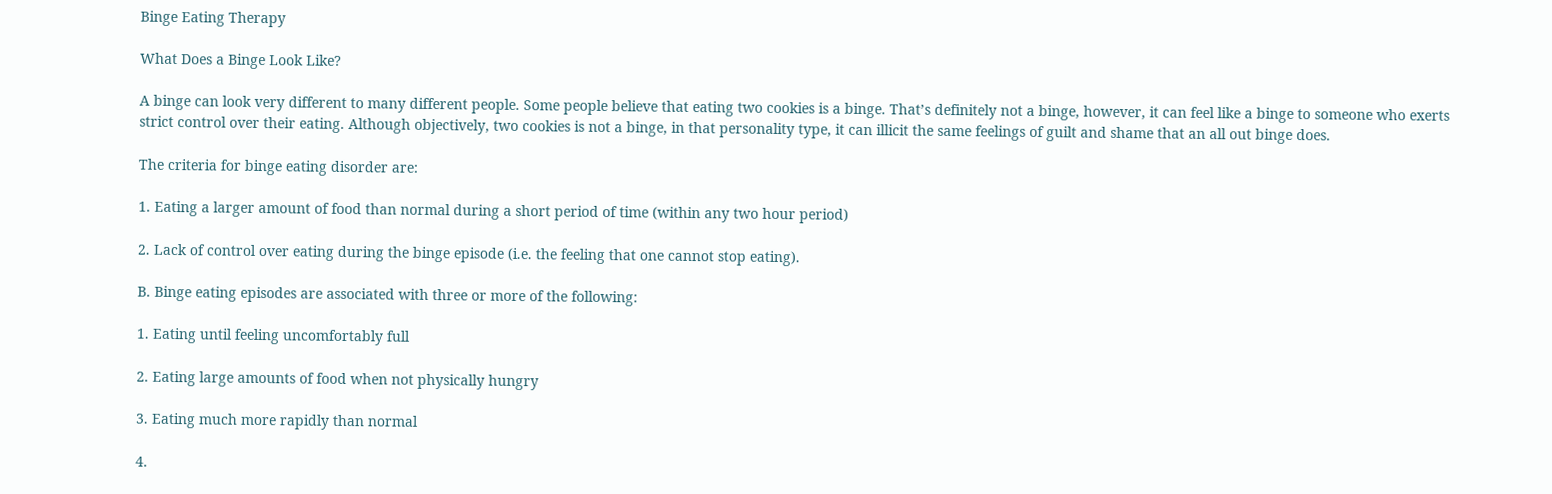Binge Eating Therapy

What Does a Binge Look Like?

A binge can look very different to many different people. Some people believe that eating two cookies is a binge. That’s definitely not a binge, however, it can feel like a binge to someone who exerts strict control over their eating. Although objectively, two cookies is not a binge, in that personality type, it can illicit the same feelings of guilt and shame that an all out binge does.

The criteria for binge eating disorder are:

1. Eating a larger amount of food than normal during a short period of time (within any two hour period)

2. Lack of control over eating during the binge episode (i.e. the feeling that one cannot stop eating).

B. Binge eating episodes are associated with three or more of the following:

1. Eating until feeling uncomfortably full

2. Eating large amounts of food when not physically hungry

3. Eating much more rapidly than normal

4.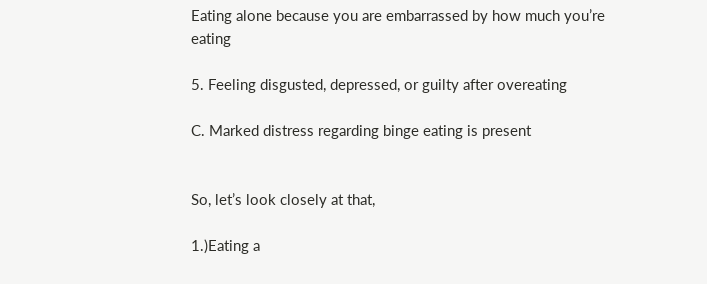Eating alone because you are embarrassed by how much you’re eating

5. Feeling disgusted, depressed, or guilty after overeating

C. Marked distress regarding binge eating is present


So, let’s look closely at that,

1.)Eating a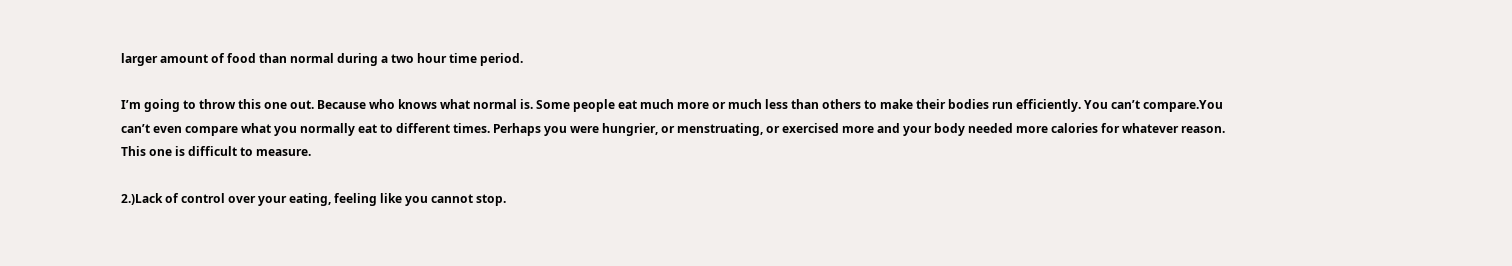larger amount of food than normal during a two hour time period.

I’m going to throw this one out. Because who knows what normal is. Some people eat much more or much less than others to make their bodies run efficiently. You can’t compare.You can’t even compare what you normally eat to different times. Perhaps you were hungrier, or menstruating, or exercised more and your body needed more calories for whatever reason. This one is difficult to measure.

2.)Lack of control over your eating, feeling like you cannot stop.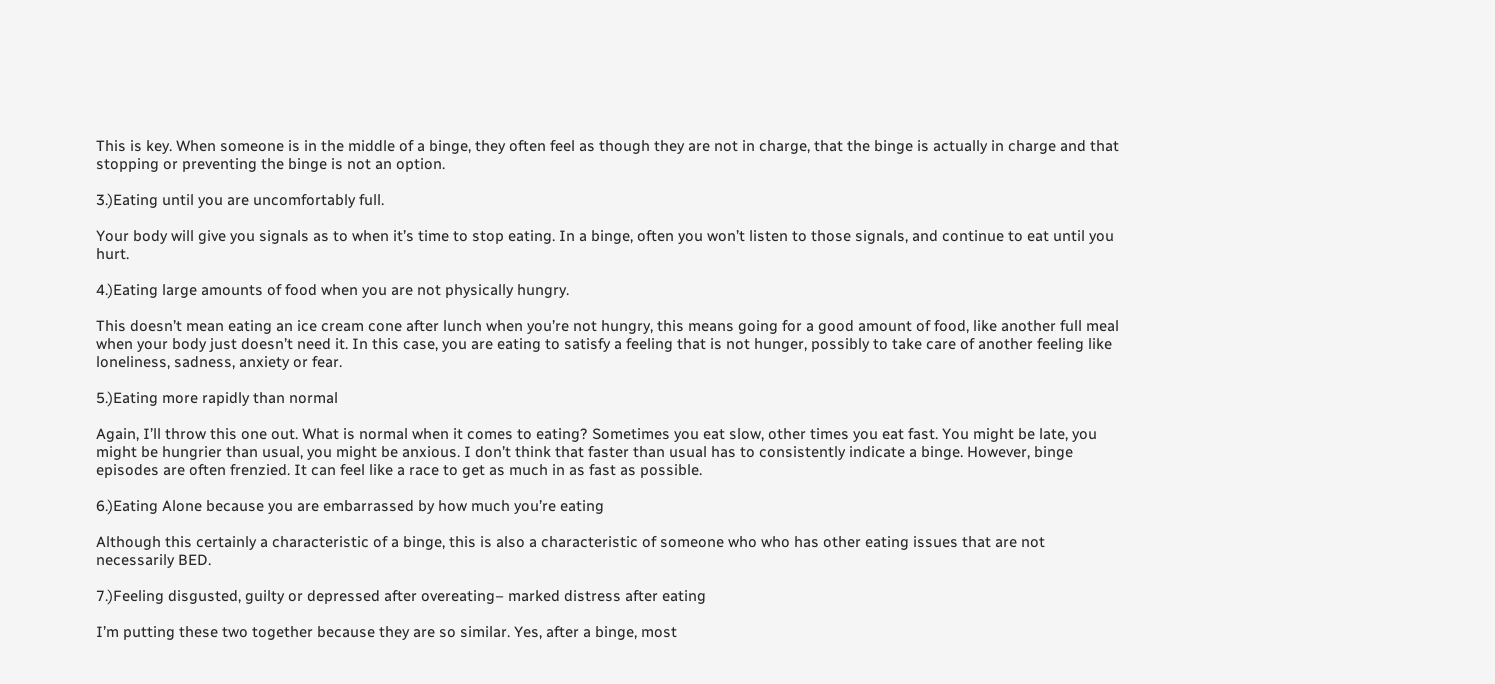This is key. When someone is in the middle of a binge, they often feel as though they are not in charge, that the binge is actually in charge and that stopping or preventing the binge is not an option.

3.)Eating until you are uncomfortably full.

Your body will give you signals as to when it’s time to stop eating. In a binge, often you won’t listen to those signals, and continue to eat until you hurt.

4.)Eating large amounts of food when you are not physically hungry.

This doesn’t mean eating an ice cream cone after lunch when you’re not hungry, this means going for a good amount of food, like another full meal when your body just doesn’t need it. In this case, you are eating to satisfy a feeling that is not hunger, possibly to take care of another feeling like loneliness, sadness, anxiety or fear.

5.)Eating more rapidly than normal

Again, I’ll throw this one out. What is normal when it comes to eating? Sometimes you eat slow, other times you eat fast. You might be late, you might be hungrier than usual, you might be anxious. I don’t think that faster than usual has to consistently indicate a binge. However, binge episodes are often frenzied. It can feel like a race to get as much in as fast as possible.

6.)Eating Alone because you are embarrassed by how much you’re eating

Although this certainly a characteristic of a binge, this is also a characteristic of someone who who has other eating issues that are not necessarily BED.

7.)Feeling disgusted, guilty or depressed after overeating– marked distress after eating

I’m putting these two together because they are so similar. Yes, after a binge, most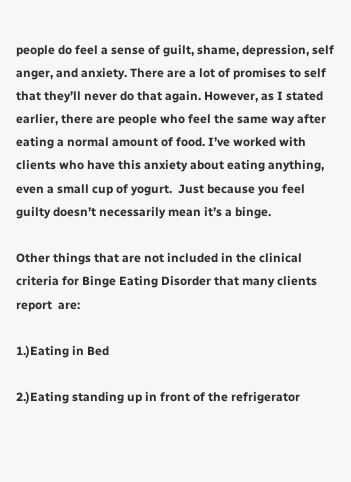people do feel a sense of guilt, shame, depression, self anger, and anxiety. There are a lot of promises to self  that they’ll never do that again. However, as I stated earlier, there are people who feel the same way after eating a normal amount of food. I’ve worked with clients who have this anxiety about eating anything, even a small cup of yogurt.  Just because you feel guilty doesn’t necessarily mean it’s a binge.

Other things that are not included in the clinical criteria for Binge Eating Disorder that many clients report  are:

1.)Eating in Bed

2.)Eating standing up in front of the refrigerator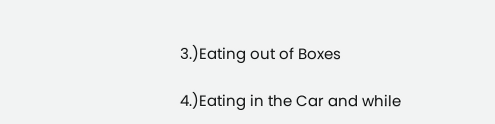3.)Eating out of Boxes

4.)Eating in the Car and while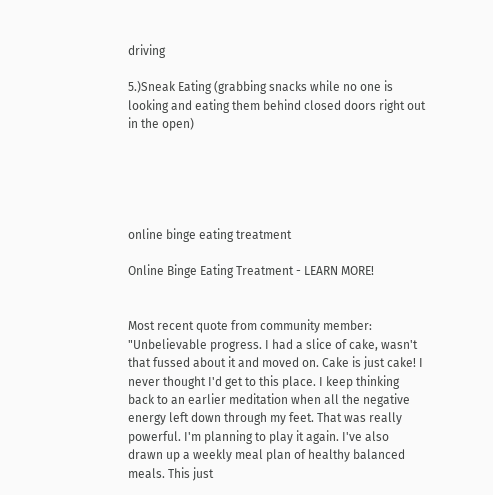driving

5.)Sneak Eating (grabbing snacks while no one is looking and eating them behind closed doors right out in the open)





online binge eating treatment

Online Binge Eating Treatment - LEARN MORE!


Most recent quote from community member: "Unbelievable progress. I had a slice of cake, wasn't that fussed about it and moved on. Cake is just cake! I never thought I'd get to this place. I keep thinking back to an earlier meditation when all the negative energy left down through my feet. That was really powerful. I'm planning to play it again. I've also drawn up a weekly meal plan of healthy balanced meals. This just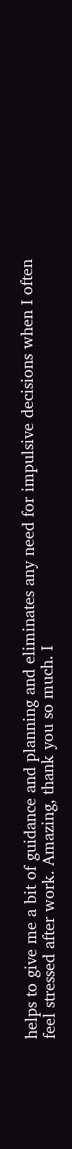helps to give me a bit of guidance and planning and eliminates any need for impulsive decisions when I often feel stressed after work. Amazing, thank you so much. I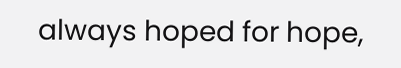always hoped for hope,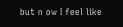but n ow I feel like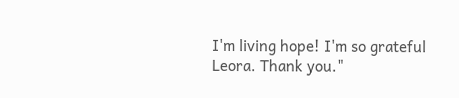I'm living hope! I'm so grateful Leora. Thank you."